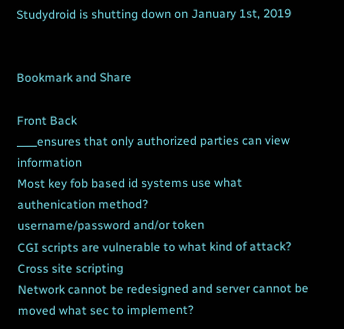Studydroid is shutting down on January 1st, 2019


Bookmark and Share

Front Back
____ensures that only authorized parties can view information
Most key fob based id systems use what authenication method?
username/password and/or token
CGI scripts are vulnerable to what kind of attack?
Cross site scripting
Network cannot be redesigned and server cannot be moved what sec to implement?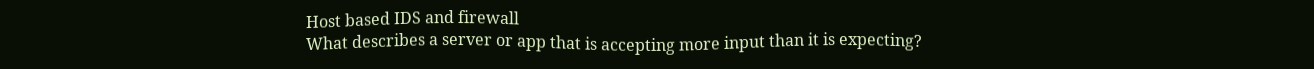Host based IDS and firewall
What describes a server or app that is accepting more input than it is expecting?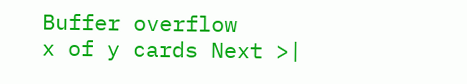Buffer overflow
x of y cards Next >|